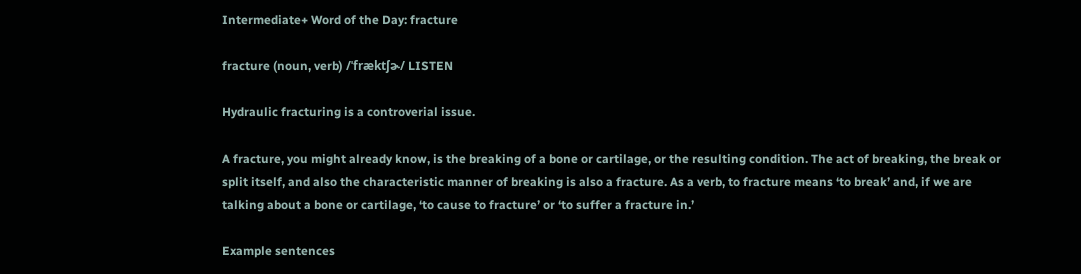Intermediate+ Word of the Day: fracture

fracture (noun, verb) /ˈfræktʃɚ/ LISTEN

Hydraulic fracturing is a controverial issue.

A fracture, you might already know, is the breaking of a bone or cartilage, or the resulting condition. The act of breaking, the break or split itself, and also the characteristic manner of breaking is also a fracture. As a verb, to fracture means ‘to break’ and, if we are talking about a bone or cartilage, ‘to cause to fracture’ or ‘to suffer a fracture in.’

Example sentences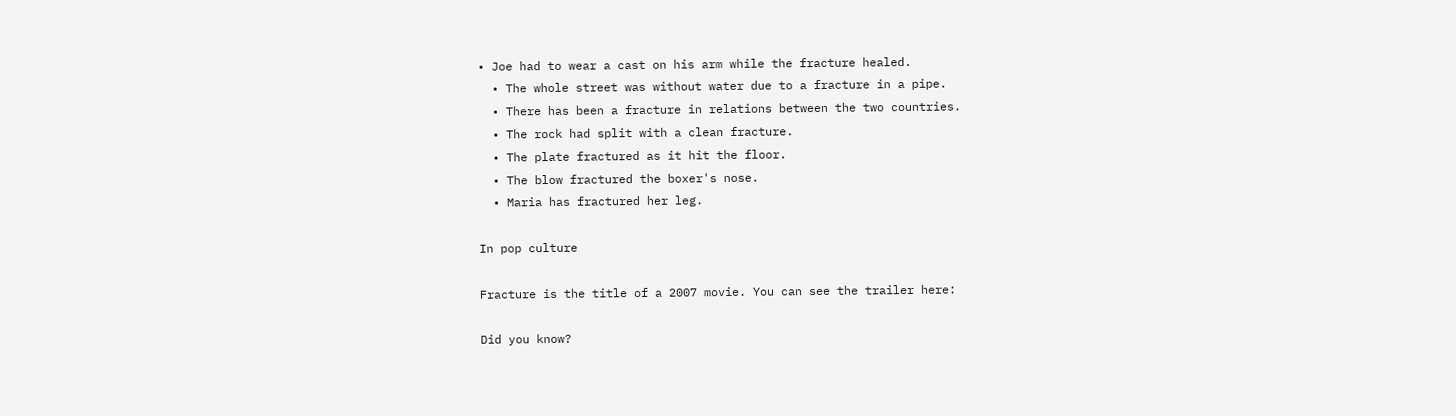• Joe had to wear a cast on his arm while the fracture healed.
  • The whole street was without water due to a fracture in a pipe.
  • There has been a fracture in relations between the two countries.
  • The rock had split with a clean fracture.
  • The plate fractured as it hit the floor.
  • The blow fractured the boxer's nose.
  • Maria has fractured her leg.

In pop culture

Fracture is the title of a 2007 movie. You can see the trailer here:

Did you know?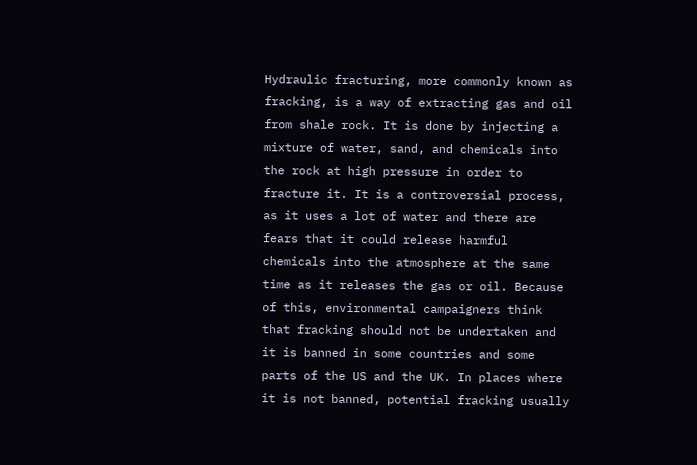Hydraulic fracturing, more commonly known as fracking, is a way of extracting gas and oil from shale rock. It is done by injecting a mixture of water, sand, and chemicals into the rock at high pressure in order to fracture it. It is a controversial process, as it uses a lot of water and there are fears that it could release harmful chemicals into the atmosphere at the same time as it releases the gas or oil. Because of this, environmental campaigners think that fracking should not be undertaken and it is banned in some countries and some parts of the US and the UK. In places where it is not banned, potential fracking usually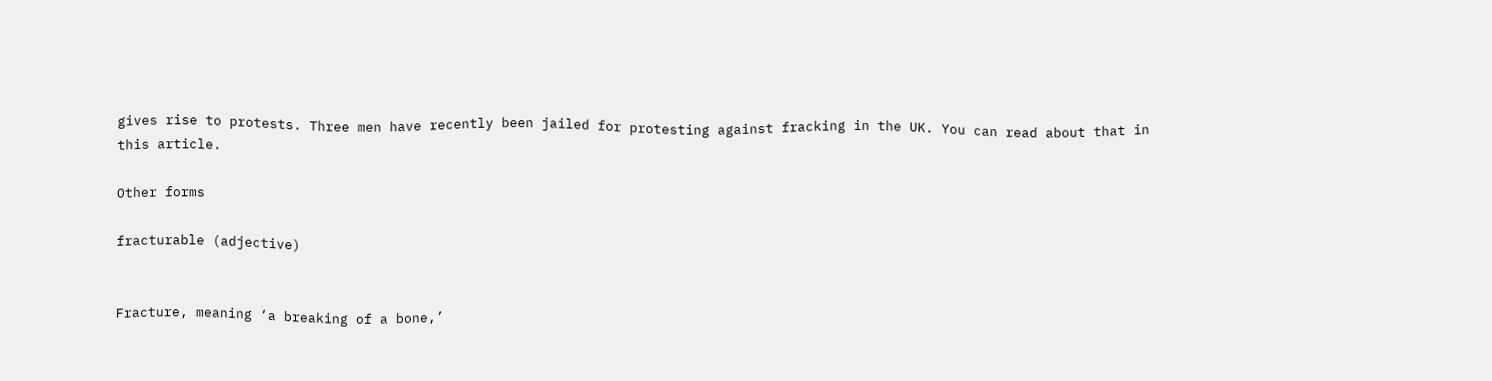gives rise to protests. Three men have recently been jailed for protesting against fracking in the UK. You can read about that in this article.

Other forms

fracturable (adjective)


Fracture, meaning ‘a breaking of a bone,’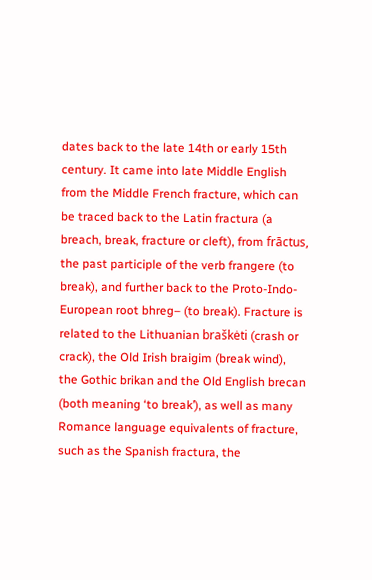dates back to the late 14th or early 15th century. It came into late Middle English from the Middle French fracture, which can be traced back to the Latin fractura (a breach, break, fracture or cleft), from frāctus, the past participle of the verb frangere (to break), and further back to the Proto-Indo-European root bhreg– (to break). Fracture is related to the Lithuanian braškėti (crash or crack), the Old Irish braigim (break wind), the Gothic brikan and the Old English brecan (both meaning ‘to break’), as well as many Romance language equivalents of fracture, such as the Spanish fractura, the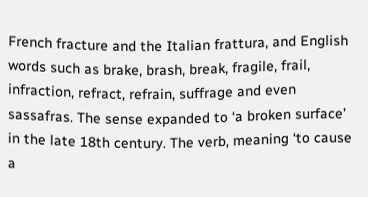French fracture and the Italian frattura, and English words such as brake, brash, break, fragile, frail, infraction, refract, refrain, suffrage and even sassafras. The sense expanded to ‘a broken surface’ in the late 18th century. The verb, meaning ‘to cause a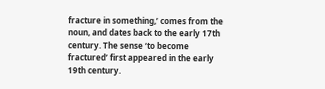fracture in something,’ comes from the noun, and dates back to the early 17th century. The sense ‘to become fractured’ first appeared in the early 19th century.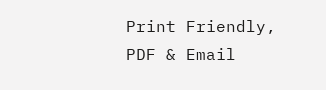Print Friendly, PDF & Email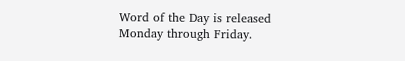Word of the Day is released Monday through Friday.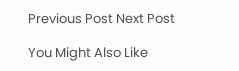Previous Post Next Post

You Might Also Like